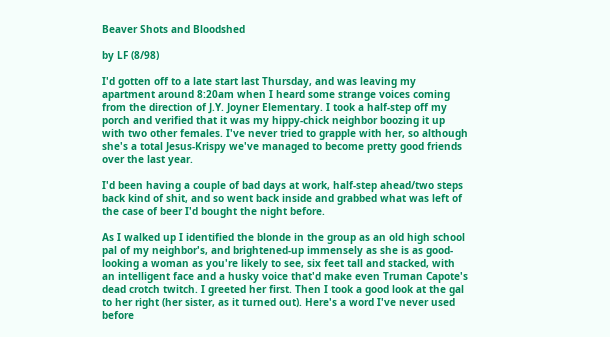Beaver Shots and Bloodshed

by LF (8/98)

I'd gotten off to a late start last Thursday, and was leaving my apartment around 8:20am when I heard some strange voices coming from the direction of J.Y. Joyner Elementary. I took a half-step off my porch and verified that it was my hippy-chick neighbor boozing it up with two other females. I've never tried to grapple with her, so although she's a total Jesus-Krispy we've managed to become pretty good friends over the last year.

I'd been having a couple of bad days at work, half-step ahead/two steps back kind of shit, and so went back inside and grabbed what was left of the case of beer I'd bought the night before.

As I walked up I identified the blonde in the group as an old high school pal of my neighbor's, and brightened-up immensely as she is as good-looking a woman as you're likely to see, six feet tall and stacked, with an intelligent face and a husky voice that'd make even Truman Capote's dead crotch twitch. I greeted her first. Then I took a good look at the gal to her right (her sister, as it turned out). Here's a word I've never used before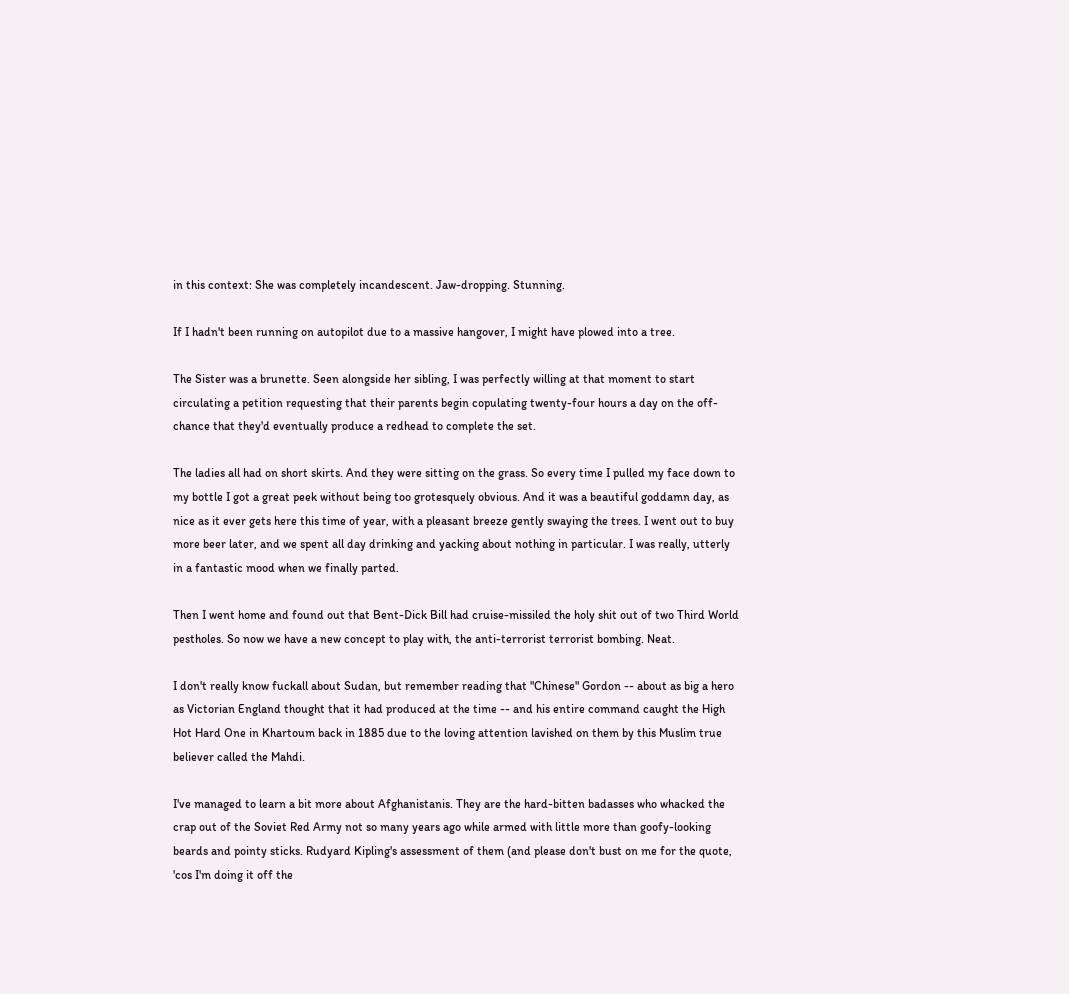in this context: She was completely incandescent. Jaw-dropping. Stunning.

If I hadn't been running on autopilot due to a massive hangover, I might have plowed into a tree.

The Sister was a brunette. Seen alongside her sibling, I was perfectly willing at that moment to start circulating a petition requesting that their parents begin copulating twenty-four hours a day on the off-chance that they'd eventually produce a redhead to complete the set.

The ladies all had on short skirts. And they were sitting on the grass. So every time I pulled my face down to my bottle I got a great peek without being too grotesquely obvious. And it was a beautiful goddamn day, as nice as it ever gets here this time of year, with a pleasant breeze gently swaying the trees. I went out to buy more beer later, and we spent all day drinking and yacking about nothing in particular. I was really, utterly in a fantastic mood when we finally parted.

Then I went home and found out that Bent-Dick Bill had cruise-missiled the holy shit out of two Third World pestholes. So now we have a new concept to play with, the anti-terrorist terrorist bombing. Neat.

I don't really know fuckall about Sudan, but remember reading that "Chinese" Gordon -- about as big a hero as Victorian England thought that it had produced at the time -- and his entire command caught the High Hot Hard One in Khartoum back in 1885 due to the loving attention lavished on them by this Muslim true believer called the Mahdi.

I've managed to learn a bit more about Afghanistanis. They are the hard-bitten badasses who whacked the crap out of the Soviet Red Army not so many years ago while armed with little more than goofy-looking beards and pointy sticks. Rudyard Kipling's assessment of them (and please don't bust on me for the quote, 'cos I'm doing it off the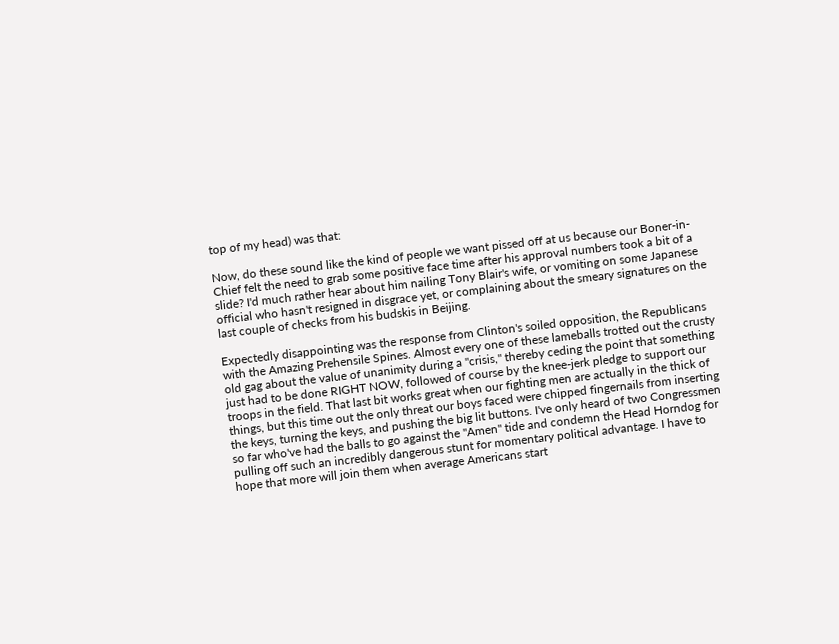top of my head) was that:

Now, do these sound like the kind of people we want pissed off at us because our Boner-in-Chief felt the need to grab some positive face time after his approval numbers took a bit of a slide? I'd much rather hear about him nailing Tony Blair's wife, or vomiting on some Japanese official who hasn't resigned in disgrace yet, or complaining about the smeary signatures on the last couple of checks from his budskis in Beijing.

Expectedly disappointing was the response from Clinton's soiled opposition, the Republicans with the Amazing Prehensile Spines. Almost every one of these lameballs trotted out the crusty old gag about the value of unanimity during a "crisis," thereby ceding the point that something just had to be done RIGHT NOW, followed of course by the knee-jerk pledge to support our troops in the field. That last bit works great when our fighting men are actually in the thick of things, but this time out the only threat our boys faced were chipped fingernails from inserting the keys, turning the keys, and pushing the big lit buttons. I've only heard of two Congressmen so far who've had the balls to go against the "Amen" tide and condemn the Head Horndog for pulling off such an incredibly dangerous stunt for momentary political advantage. I have to hope that more will join them when average Americans start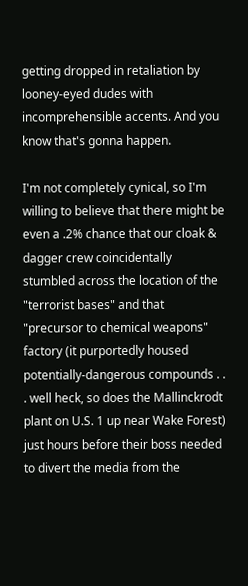getting dropped in retaliation by looney-eyed dudes with incomprehensible accents. And you know that's gonna happen.

I'm not completely cynical, so I'm willing to believe that there might be even a .2% chance that our cloak & dagger crew coincidentally stumbled across the location of the "terrorist bases" and that "precursor to chemical weapons" factory (it purportedly housed potentially-dangerous compounds . . . well heck, so does the Mallinckrodt plant on U.S. 1 up near Wake Forest) just hours before their boss needed to divert the media from the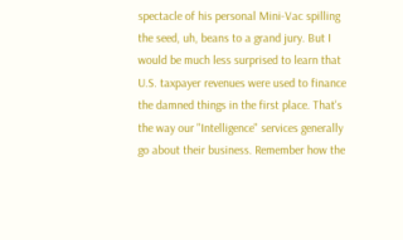spectacle of his personal Mini-Vac spilling the seed, uh, beans to a grand jury. But I would be much less surprised to learn that U.S. taxpayer revenues were used to finance the damned things in the first place. That's the way our "Intelligence" services generally go about their business. Remember how the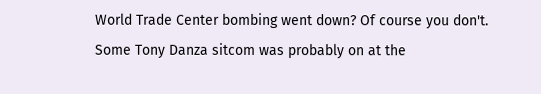World Trade Center bombing went down? Of course you don't. Some Tony Danza sitcom was probably on at the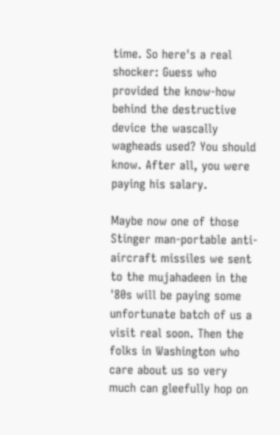time. So here's a real shocker: Guess who provided the know-how behind the destructive device the wascally wagheads used? You should know. After all, you were paying his salary.

Maybe now one of those Stinger man-portable anti-aircraft missiles we sent to the mujahadeen in the '80s will be paying some unfortunate batch of us a visit real soon. Then the folks in Washington who care about us so very much can gleefully hop on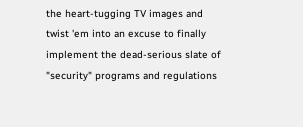the heart-tugging TV images and twist 'em into an excuse to finally implement the dead-serious slate of "security" programs and regulations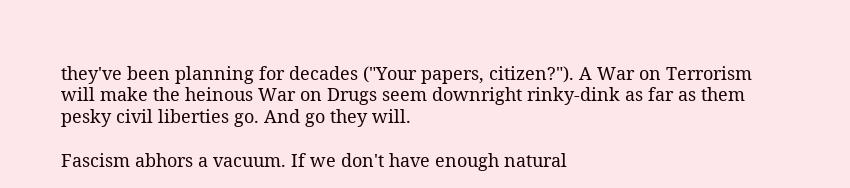they've been planning for decades ("Your papers, citizen?"). A War on Terrorism will make the heinous War on Drugs seem downright rinky-dink as far as them pesky civil liberties go. And go they will.

Fascism abhors a vacuum. If we don't have enough natural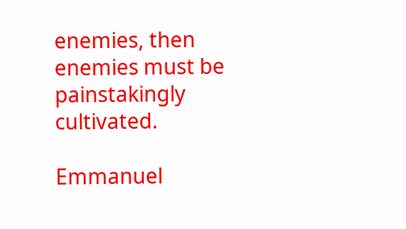enemies, then enemies must be painstakingly cultivated.

Emmanuel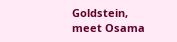Goldstein, meet Osama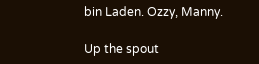bin Laden. Ozzy, Manny.

Up the spout